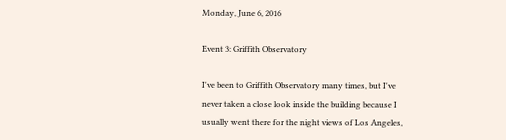Monday, June 6, 2016

Event 3: Griffith Observatory

I've been to Griffith Observatory many times, but I've never taken a close look inside the building because I usually went there for the night views of Los Angeles,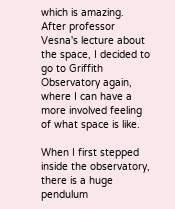which is amazing. After professor Vesna's lecture about the space, I decided to go to Griffith Observatory again, where I can have a more involved feeling of what space is like.

When I first stepped inside the observatory, there is a huge pendulum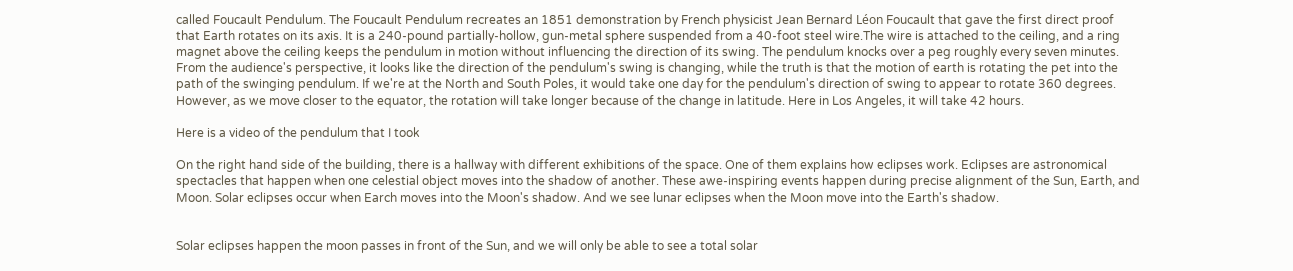called Foucault Pendulum. The Foucault Pendulum recreates an 1851 demonstration by French physicist Jean Bernard Léon Foucault that gave the first direct proof that Earth rotates on its axis. It is a 240-pound partially-hollow, gun-metal sphere suspended from a 40-foot steel wire.The wire is attached to the ceiling, and a ring magnet above the ceiling keeps the pendulum in motion without influencing the direction of its swing. The pendulum knocks over a peg roughly every seven minutes. From the audience's perspective, it looks like the direction of the pendulum's swing is changing, while the truth is that the motion of earth is rotating the pet into the path of the swinging pendulum. If we're at the North and South Poles, it would take one day for the pendulum's direction of swing to appear to rotate 360 degrees. However, as we move closer to the equator, the rotation will take longer because of the change in latitude. Here in Los Angeles, it will take 42 hours.

Here is a video of the pendulum that I took

On the right hand side of the building, there is a hallway with different exhibitions of the space. One of them explains how eclipses work. Eclipses are astronomical spectacles that happen when one celestial object moves into the shadow of another. These awe-inspiring events happen during precise alignment of the Sun, Earth, and Moon. Solar eclipses occur when Earch moves into the Moon's shadow. And we see lunar eclipses when the Moon move into the Earth's shadow.


Solar eclipses happen the moon passes in front of the Sun, and we will only be able to see a total solar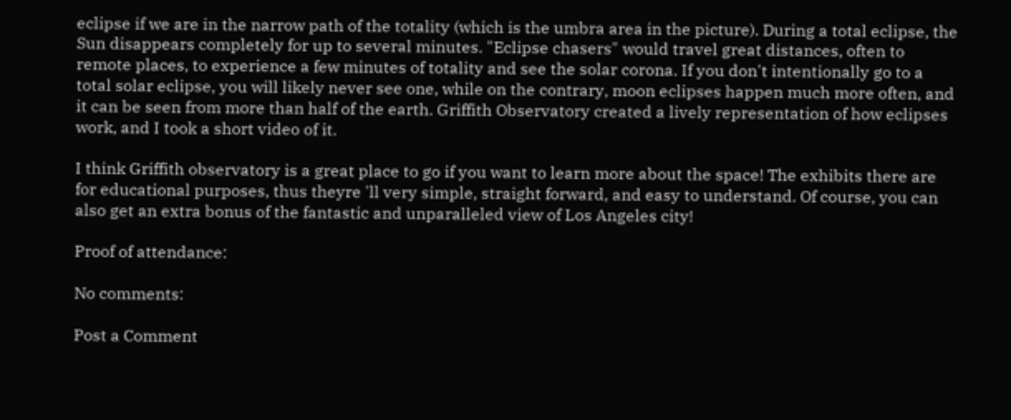eclipse if we are in the narrow path of the totality (which is the umbra area in the picture). During a total eclipse, the Sun disappears completely for up to several minutes. "Eclipse chasers" would travel great distances, often to remote places, to experience a few minutes of totality and see the solar corona. If you don't intentionally go to a total solar eclipse, you will likely never see one, while on the contrary, moon eclipses happen much more often, and it can be seen from more than half of the earth. Griffith Observatory created a lively representation of how eclipses work, and I took a short video of it.

I think Griffith observatory is a great place to go if you want to learn more about the space! The exhibits there are for educational purposes, thus theyre 'll very simple, straight forward, and easy to understand. Of course, you can also get an extra bonus of the fantastic and unparalleled view of Los Angeles city!

Proof of attendance:

No comments:

Post a Comment